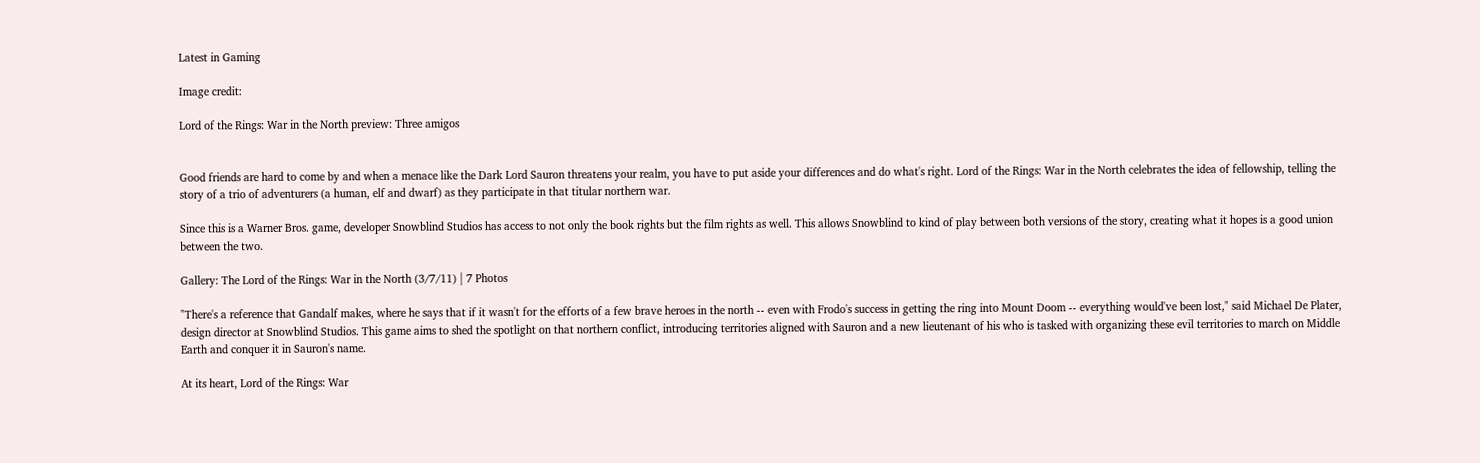Latest in Gaming

Image credit:

Lord of the Rings: War in the North preview: Three amigos


Good friends are hard to come by and when a menace like the Dark Lord Sauron threatens your realm, you have to put aside your differences and do what's right. Lord of the Rings: War in the North celebrates the idea of fellowship, telling the story of a trio of adventurers (a human, elf and dwarf) as they participate in that titular northern war.

Since this is a Warner Bros. game, developer Snowblind Studios has access to not only the book rights but the film rights as well. This allows Snowblind to kind of play between both versions of the story, creating what it hopes is a good union between the two.

Gallery: The Lord of the Rings: War in the North (3/7/11) | 7 Photos

"There's a reference that Gandalf makes, where he says that if it wasn't for the efforts of a few brave heroes in the north -- even with Frodo's success in getting the ring into Mount Doom -- everything would've been lost," said Michael De Plater, design director at Snowblind Studios. This game aims to shed the spotlight on that northern conflict, introducing territories aligned with Sauron and a new lieutenant of his who is tasked with organizing these evil territories to march on Middle Earth and conquer it in Sauron's name.

At its heart, Lord of the Rings: War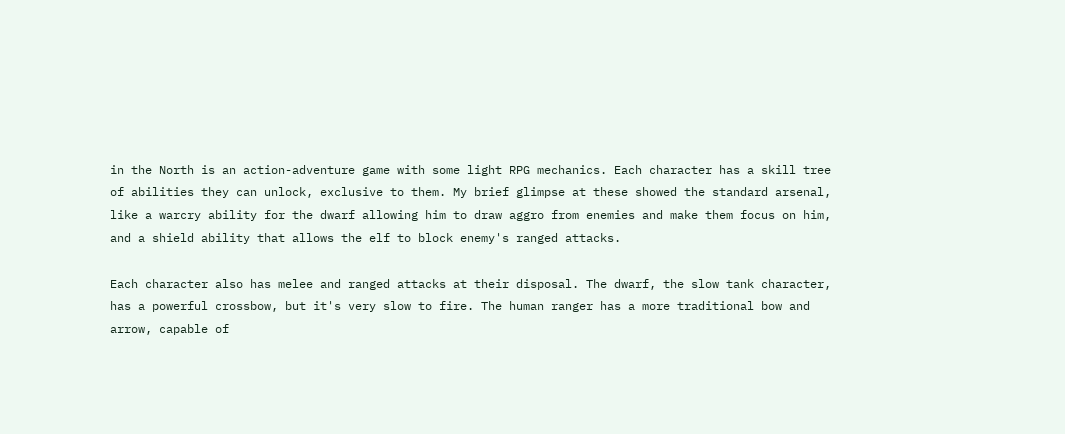in the North is an action-adventure game with some light RPG mechanics. Each character has a skill tree of abilities they can unlock, exclusive to them. My brief glimpse at these showed the standard arsenal, like a warcry ability for the dwarf allowing him to draw aggro from enemies and make them focus on him, and a shield ability that allows the elf to block enemy's ranged attacks.

Each character also has melee and ranged attacks at their disposal. The dwarf, the slow tank character, has a powerful crossbow, but it's very slow to fire. The human ranger has a more traditional bow and arrow, capable of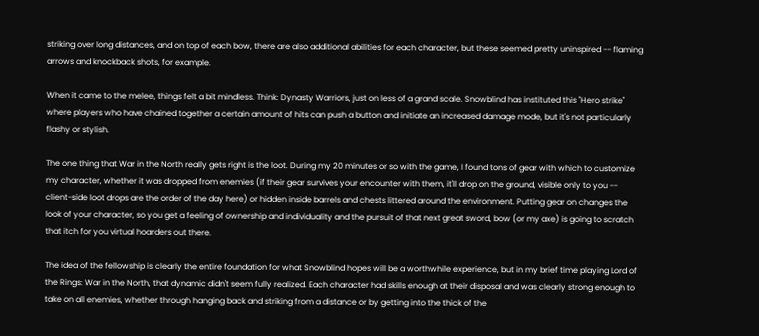striking over long distances, and on top of each bow, there are also additional abilities for each character, but these seemed pretty uninspired -- flaming arrows and knockback shots, for example.

When it came to the melee, things felt a bit mindless. Think: Dynasty Warriors, just on less of a grand scale. Snowblind has instituted this "Hero strike" where players who have chained together a certain amount of hits can push a button and initiate an increased damage mode, but it's not particularly flashy or stylish.

The one thing that War in the North really gets right is the loot. During my 20 minutes or so with the game, I found tons of gear with which to customize my character, whether it was dropped from enemies (if their gear survives your encounter with them, it'll drop on the ground, visible only to you -- client-side loot drops are the order of the day here) or hidden inside barrels and chests littered around the environment. Putting gear on changes the look of your character, so you get a feeling of ownership and individuality and the pursuit of that next great sword, bow (or my axe) is going to scratch that itch for you virtual hoarders out there.

The idea of the fellowship is clearly the entire foundation for what Snowblind hopes will be a worthwhile experience, but in my brief time playing Lord of the Rings: War in the North, that dynamic didn't seem fully realized. Each character had skills enough at their disposal and was clearly strong enough to take on all enemies, whether through hanging back and striking from a distance or by getting into the thick of the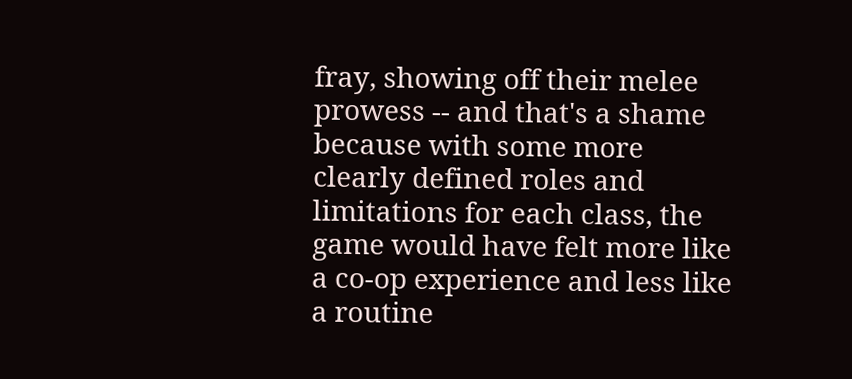fray, showing off their melee prowess -- and that's a shame because with some more clearly defined roles and limitations for each class, the game would have felt more like a co-op experience and less like a routine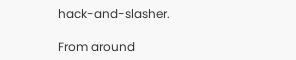hack-and-slasher.

From around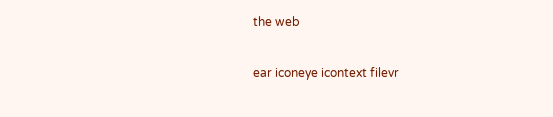the web

ear iconeye icontext filevr